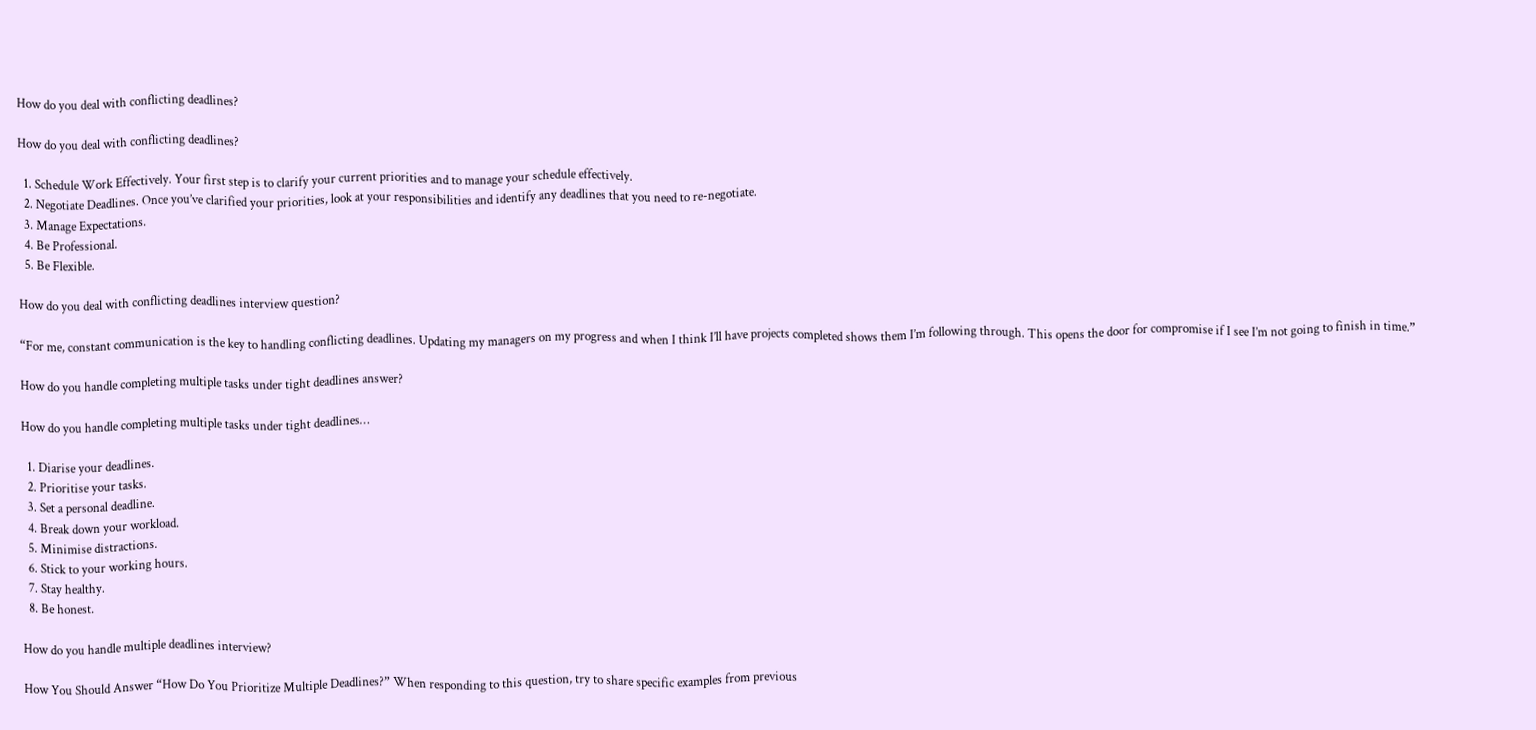How do you deal with conflicting deadlines?

How do you deal with conflicting deadlines?

  1. Schedule Work Effectively. Your first step is to clarify your current priorities and to manage your schedule effectively.
  2. Negotiate Deadlines. Once you’ve clarified your priorities, look at your responsibilities and identify any deadlines that you need to re-negotiate.
  3. Manage Expectations.
  4. Be Professional.
  5. Be Flexible.

How do you deal with conflicting deadlines interview question?

“For me, constant communication is the key to handling conflicting deadlines. Updating my managers on my progress and when I think I’ll have projects completed shows them I’m following through. This opens the door for compromise if I see I’m not going to finish in time.”

How do you handle completing multiple tasks under tight deadlines answer?

How do you handle completing multiple tasks under tight deadlines…

  1. Diarise your deadlines.
  2. Prioritise your tasks.
  3. Set a personal deadline.
  4. Break down your workload.
  5. Minimise distractions.
  6. Stick to your working hours.
  7. Stay healthy.
  8. Be honest.

How do you handle multiple deadlines interview?

How You Should Answer “How Do You Prioritize Multiple Deadlines?” When responding to this question, try to share specific examples from previous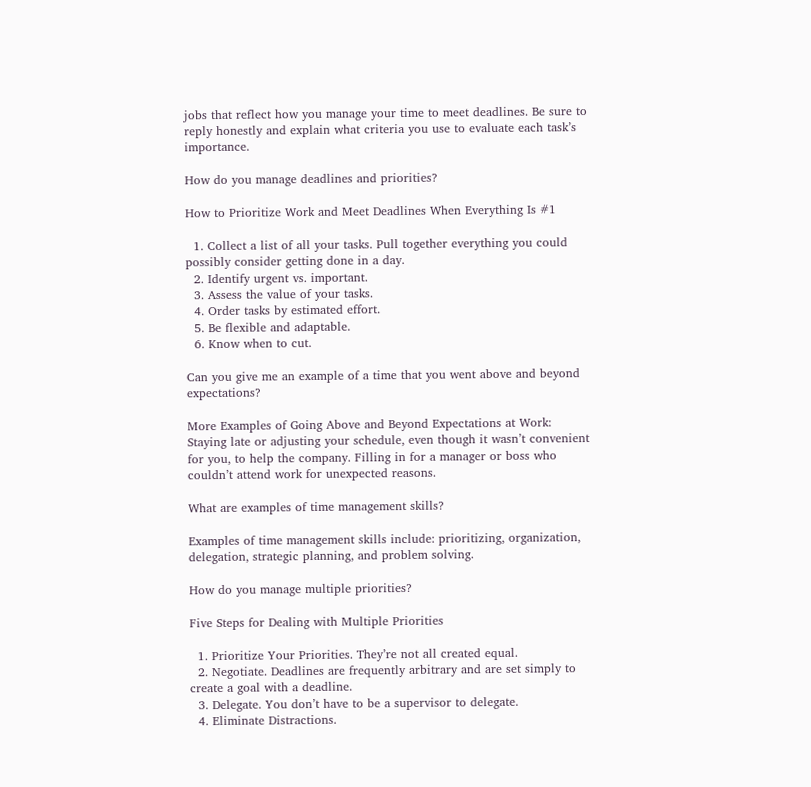jobs that reflect how you manage your time to meet deadlines. Be sure to reply honestly and explain what criteria you use to evaluate each task’s importance.

How do you manage deadlines and priorities?

How to Prioritize Work and Meet Deadlines When Everything Is #1

  1. Collect a list of all your tasks. Pull together everything you could possibly consider getting done in a day.
  2. Identify urgent vs. important.
  3. Assess the value of your tasks.
  4. Order tasks by estimated effort.
  5. Be flexible and adaptable.
  6. Know when to cut.

Can you give me an example of a time that you went above and beyond expectations?

More Examples of Going Above and Beyond Expectations at Work: Staying late or adjusting your schedule, even though it wasn’t convenient for you, to help the company. Filling in for a manager or boss who couldn’t attend work for unexpected reasons.

What are examples of time management skills?

Examples of time management skills include: prioritizing, organization, delegation, strategic planning, and problem solving.

How do you manage multiple priorities?

Five Steps for Dealing with Multiple Priorities

  1. Prioritize Your Priorities. They’re not all created equal.
  2. Negotiate. Deadlines are frequently arbitrary and are set simply to create a goal with a deadline.
  3. Delegate. You don’t have to be a supervisor to delegate.
  4. Eliminate Distractions.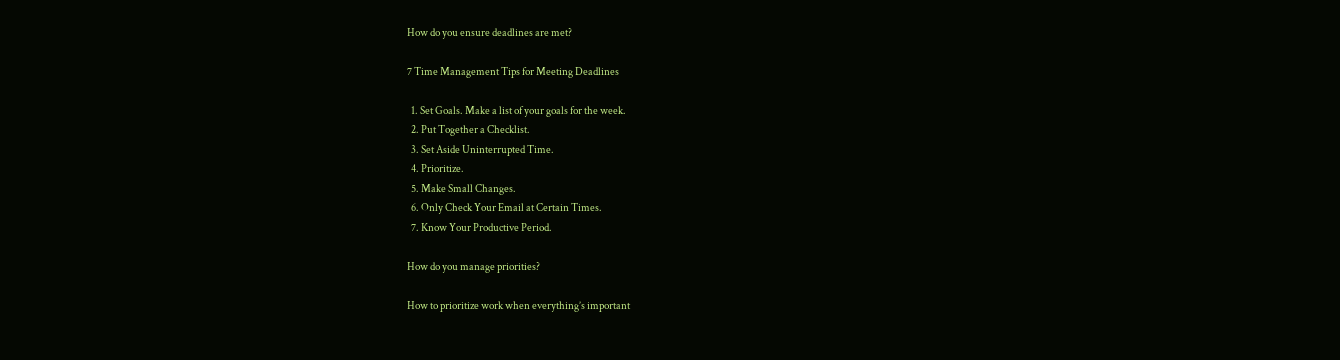How do you ensure deadlines are met?

7 Time Management Tips for Meeting Deadlines

  1. Set Goals. Make a list of your goals for the week.
  2. Put Together a Checklist.
  3. Set Aside Uninterrupted Time.
  4. Prioritize.
  5. Make Small Changes.
  6. Only Check Your Email at Certain Times.
  7. Know Your Productive Period.

How do you manage priorities?

How to prioritize work when everything’s important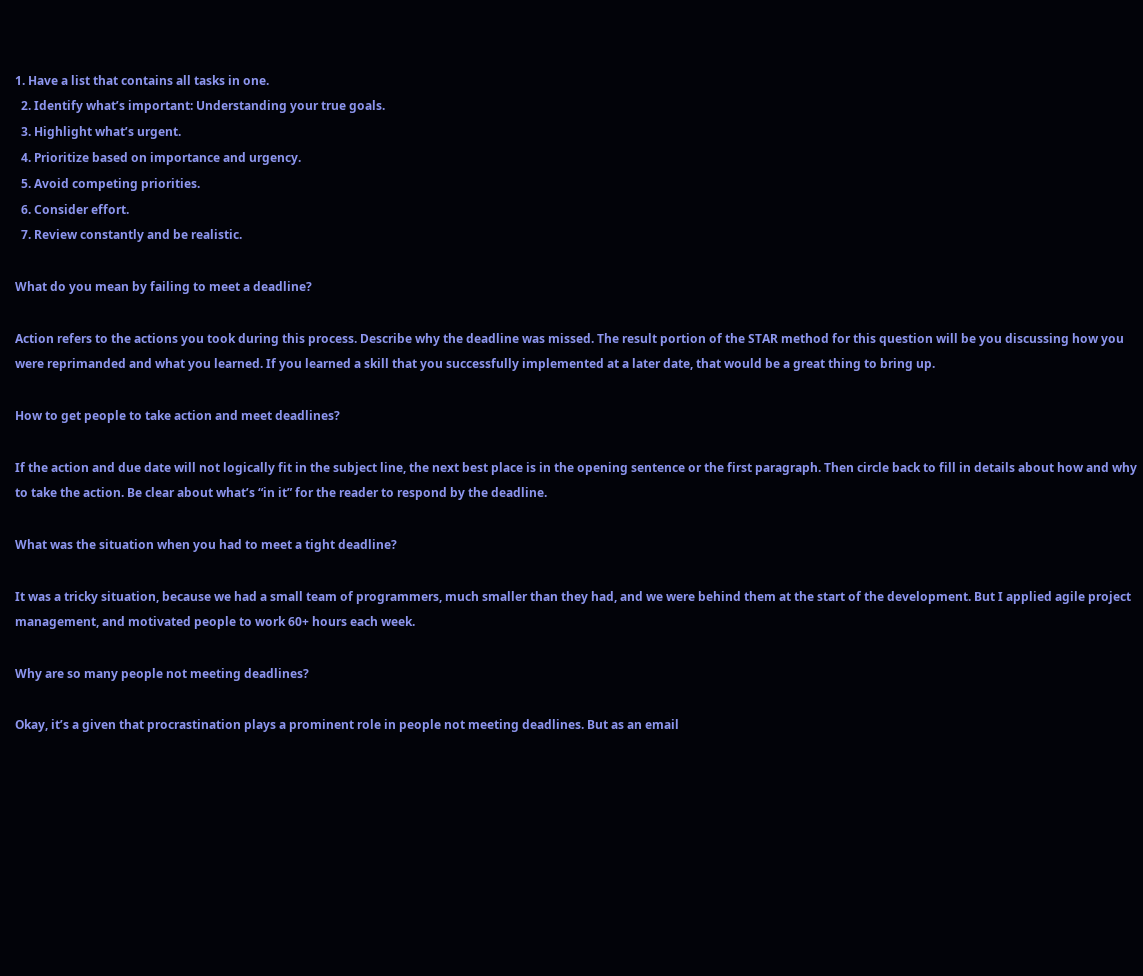1. Have a list that contains all tasks in one.
  2. Identify what’s important: Understanding your true goals.
  3. Highlight what’s urgent.
  4. Prioritize based on importance and urgency.
  5. Avoid competing priorities.
  6. Consider effort.
  7. Review constantly and be realistic.

What do you mean by failing to meet a deadline?

Action refers to the actions you took during this process. Describe why the deadline was missed. The result portion of the STAR method for this question will be you discussing how you were reprimanded and what you learned. If you learned a skill that you successfully implemented at a later date, that would be a great thing to bring up.

How to get people to take action and meet deadlines?

If the action and due date will not logically fit in the subject line, the next best place is in the opening sentence or the first paragraph. Then circle back to fill in details about how and why to take the action. Be clear about what’s “in it” for the reader to respond by the deadline.

What was the situation when you had to meet a tight deadline?

It was a tricky situation, because we had a small team of programmers, much smaller than they had, and we were behind them at the start of the development. But I applied agile project management, and motivated people to work 60+ hours each week.

Why are so many people not meeting deadlines?

Okay, it’s a given that procrastination plays a prominent role in people not meeting deadlines. But as an email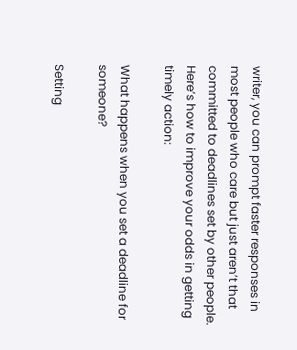writer, you can prompt faster responses in most people who care but just aren’t that committed to deadlines set by other people. Here’s how to improve your odds in getting timely action:

What happens when you set a deadline for someone?

Setting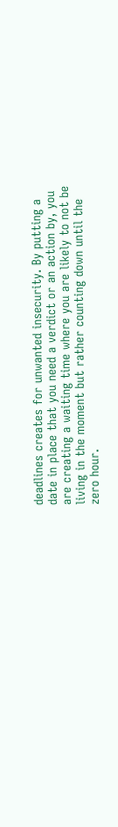deadlines creates for unwanted insecurity. By putting a date in place that you need a verdict or an action by, you are creating a waiting time where you are likely to not be living in the moment but rather counting down until the zero hour.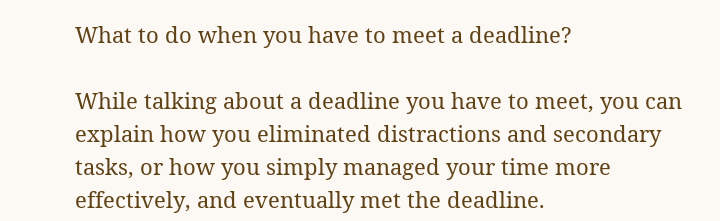What to do when you have to meet a deadline?

While talking about a deadline you have to meet, you can explain how you eliminated distractions and secondary tasks, or how you simply managed your time more effectively, and eventually met the deadline.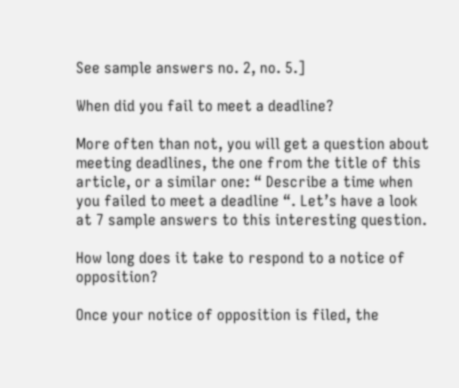See sample answers no. 2, no. 5.]

When did you fail to meet a deadline?

More often than not, you will get a question about meeting deadlines, the one from the title of this article, or a similar one: “ Describe a time when you failed to meet a deadline “. Let’s have a look at 7 sample answers to this interesting question.

How long does it take to respond to a notice of opposition?

Once your notice of opposition is filed, the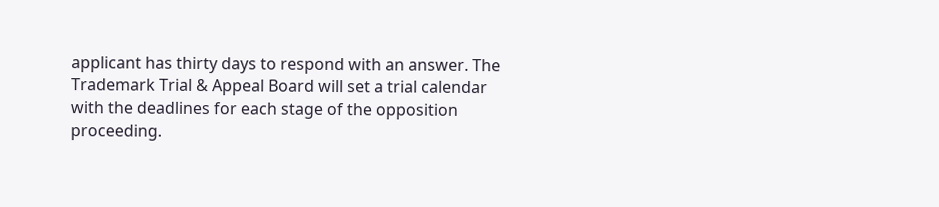applicant has thirty days to respond with an answer. The Trademark Trial & Appeal Board will set a trial calendar with the deadlines for each stage of the opposition proceeding.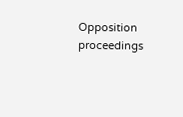Opposition proceedings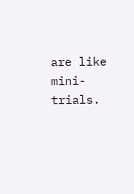are like mini-trials.